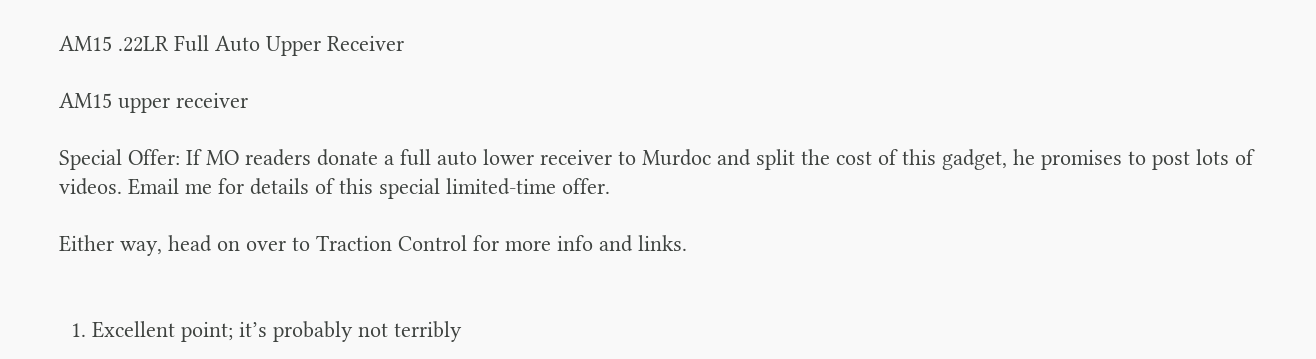AM15 .22LR Full Auto Upper Receiver

AM15 upper receiver

Special Offer: If MO readers donate a full auto lower receiver to Murdoc and split the cost of this gadget, he promises to post lots of videos. Email me for details of this special limited-time offer.

Either way, head on over to Traction Control for more info and links.


  1. Excellent point; it’s probably not terribly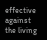effective against the living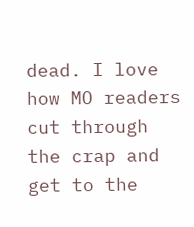dead. I love how MO readers cut through the crap and get to the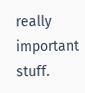really important stuff.